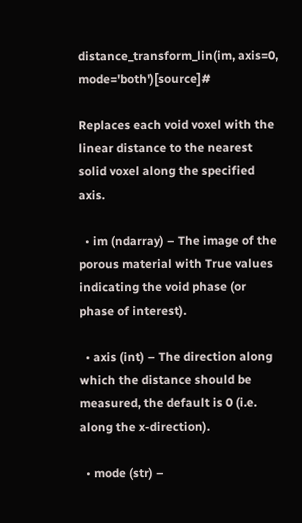distance_transform_lin(im, axis=0, mode='both')[source]#

Replaces each void voxel with the linear distance to the nearest solid voxel along the specified axis.

  • im (ndarray) – The image of the porous material with True values indicating the void phase (or phase of interest).

  • axis (int) – The direction along which the distance should be measured, the default is 0 (i.e. along the x-direction).

  • mode (str) –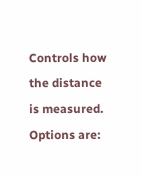Controls how the distance is measured. Options are: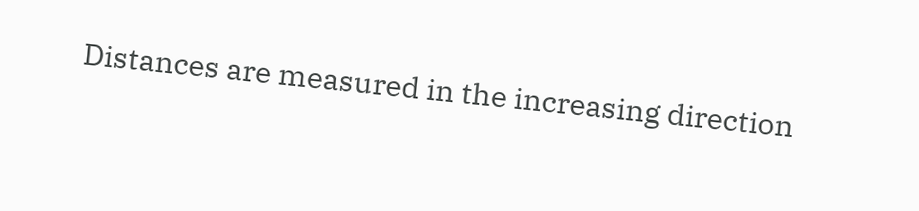Distances are measured in the increasing direction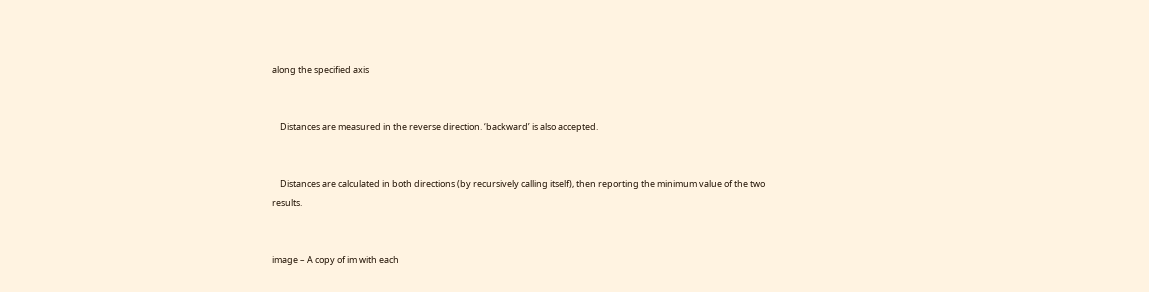along the specified axis


    Distances are measured in the reverse direction. ‘backward’ is also accepted.


    Distances are calculated in both directions (by recursively calling itself), then reporting the minimum value of the two results.


image – A copy of im with each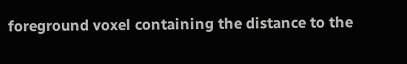foreground voxel containing the distance to the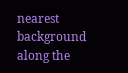nearest background along the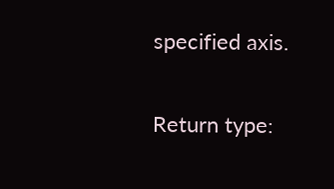specified axis.

Return type: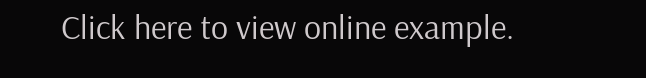Click here to view online example.